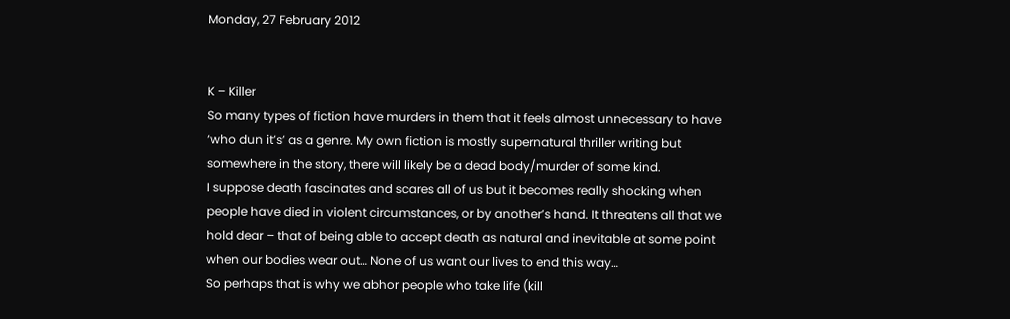Monday, 27 February 2012


K – Killer
So many types of fiction have murders in them that it feels almost unnecessary to have ‘who dun it’s’ as a genre. My own fiction is mostly supernatural thriller writing but somewhere in the story, there will likely be a dead body/murder of some kind.
I suppose death fascinates and scares all of us but it becomes really shocking when people have died in violent circumstances, or by another’s hand. It threatens all that we hold dear – that of being able to accept death as natural and inevitable at some point when our bodies wear out… None of us want our lives to end this way…
So perhaps that is why we abhor people who take life (kill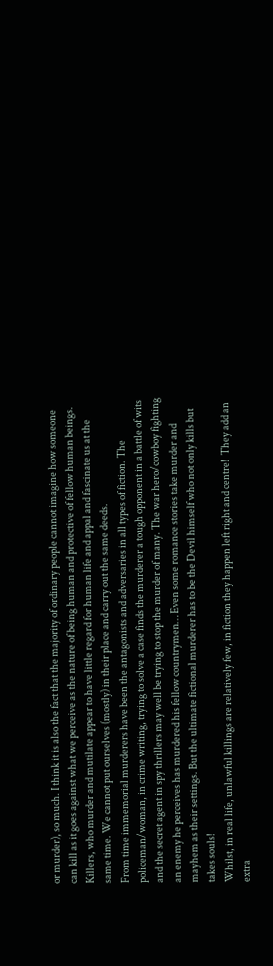or murder), so much. I think it is also the fact that the majority of ordinary people cannot imagine how someone can kill as it goes against what we perceive as the nature of being human and protective of fellow human beings. Killers, who murder and mutilate appear to have little regard for human life and appal and fascinate us at the same time. We cannot put ourselves (mostly) in their place and carry out the same deeds.
From time immemorial murderers have been the antagonists and adversaries in all types of fiction. The policeman/woman, in crime writing, trying to solve a case finds the murderer a tough opponent in a battle of wits and the secret agent in spy thrillers may well be trying to stop the murder of many. The war hero/cowboy fighting an enemy he perceives has murdered his fellow countrymen… Even some romance stories take murder and mayhem as their settings. But the ultimate fictional murderer has to be the Devil himself who not only kills but takes souls!
Whilst, in real life, unlawful killings are relatively few, in fiction they happen left right and centre!  They add an extra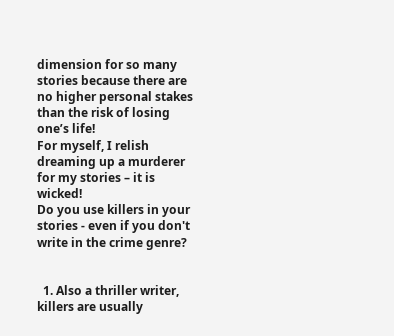dimension for so many stories because there are no higher personal stakes than the risk of losing one’s life!
For myself, I relish dreaming up a murderer for my stories – it is wicked!
Do you use killers in your stories - even if you don't write in the crime genre?


  1. Also a thriller writer, killers are usually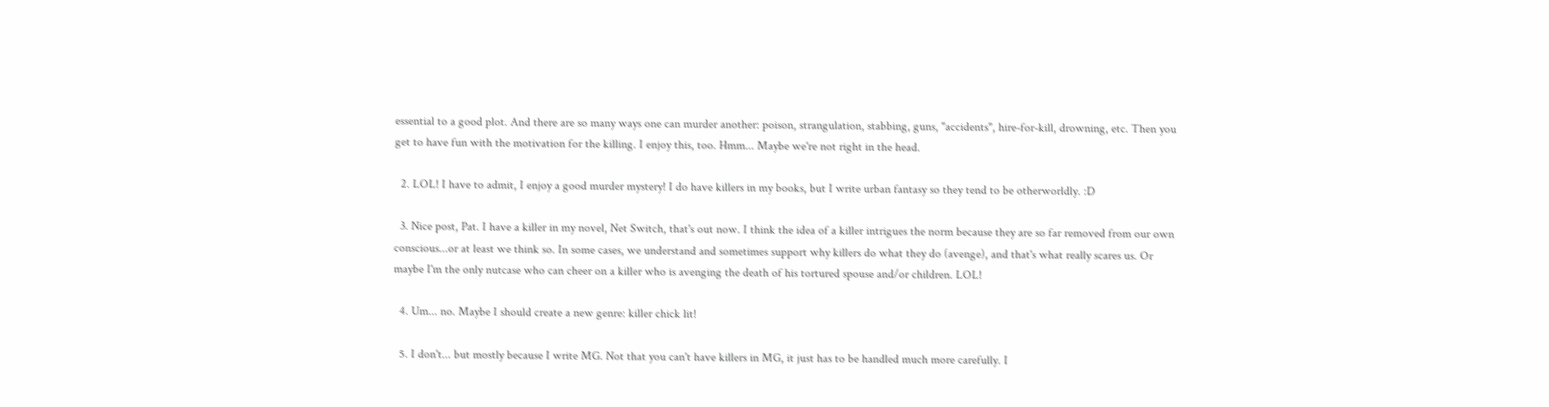essential to a good plot. And there are so many ways one can murder another: poison, strangulation, stabbing, guns, "accidents", hire-for-kill, drowning, etc. Then you get to have fun with the motivation for the killing. I enjoy this, too. Hmm... Maybe we're not right in the head.

  2. LOL! I have to admit, I enjoy a good murder mystery! I do have killers in my books, but I write urban fantasy so they tend to be otherworldly. :D

  3. Nice post, Pat. I have a killer in my novel, Net Switch, that's out now. I think the idea of a killer intrigues the norm because they are so far removed from our own conscious...or at least we think so. In some cases, we understand and sometimes support why killers do what they do (avenge), and that's what really scares us. Or maybe I'm the only nutcase who can cheer on a killer who is avenging the death of his tortured spouse and/or children. LOL!

  4. Um... no. Maybe I should create a new genre: killer chick lit!

  5. I don't... but mostly because I write MG. Not that you can't have killers in MG, it just has to be handled much more carefully. I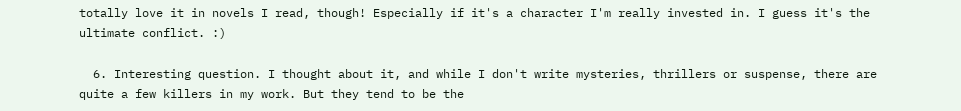totally love it in novels I read, though! Especially if it's a character I'm really invested in. I guess it's the ultimate conflict. :)

  6. Interesting question. I thought about it, and while I don't write mysteries, thrillers or suspense, there are quite a few killers in my work. But they tend to be the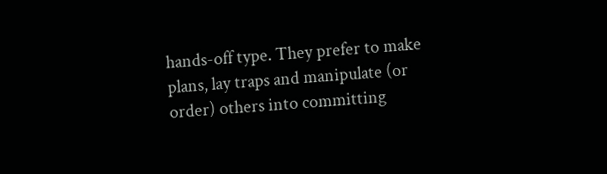hands-off type. They prefer to make plans, lay traps and manipulate (or order) others into committing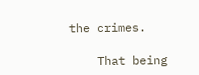the crimes.

    That being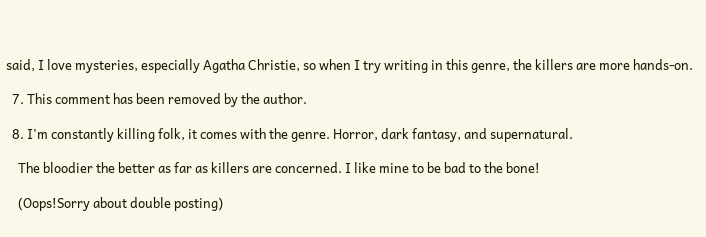said, I love mysteries, especially Agatha Christie, so when I try writing in this genre, the killers are more hands-on.

  7. This comment has been removed by the author.

  8. I'm constantly killing folk, it comes with the genre. Horror, dark fantasy, and supernatural.

    The bloodier the better as far as killers are concerned. I like mine to be bad to the bone!

    (Oops!Sorry about double posting)